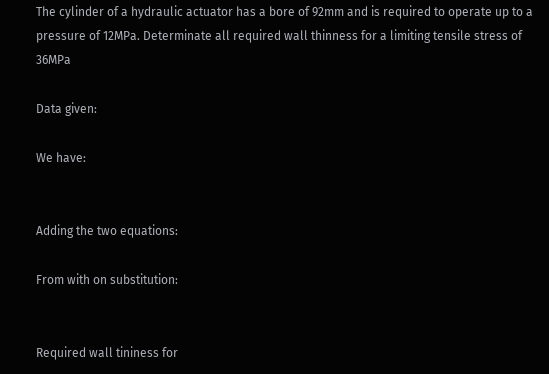The cylinder of a hydraulic actuator has a bore of 92mm and is required to operate up to a pressure of 12MPa. Determinate all required wall thinness for a limiting tensile stress of 36MPa

Data given:

We have:


Adding the two equations:

From with on substitution:


Required wall tininess for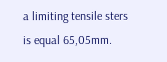a limiting tensile sters is equal 65,05mm.